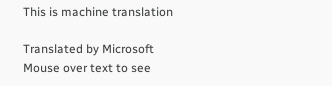This is machine translation

Translated by Microsoft
Mouse over text to see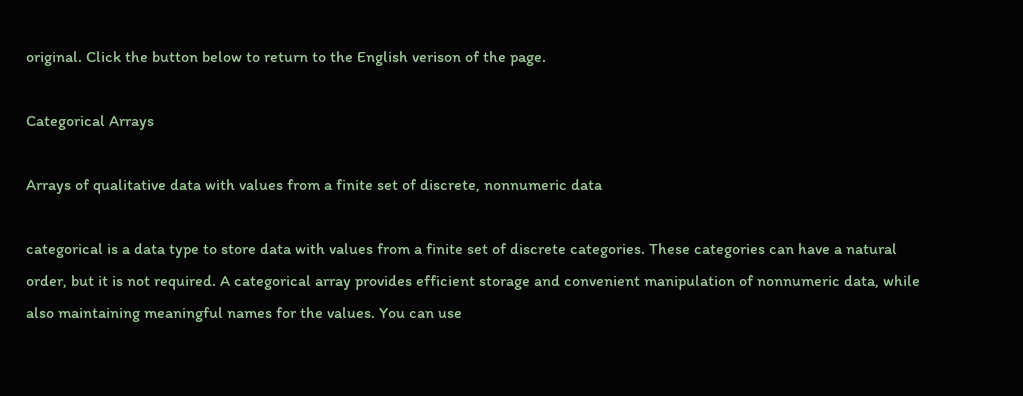original. Click the button below to return to the English verison of the page.

Categorical Arrays

Arrays of qualitative data with values from a finite set of discrete, nonnumeric data

categorical is a data type to store data with values from a finite set of discrete categories. These categories can have a natural order, but it is not required. A categorical array provides efficient storage and convenient manipulation of nonnumeric data, while also maintaining meaningful names for the values. You can use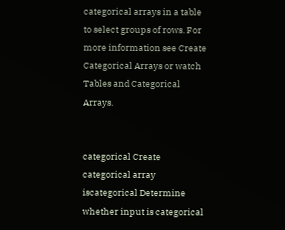categorical arrays in a table to select groups of rows. For more information see Create Categorical Arrays or watch Tables and Categorical Arrays.


categorical Create categorical array
iscategorical Determine whether input is categorical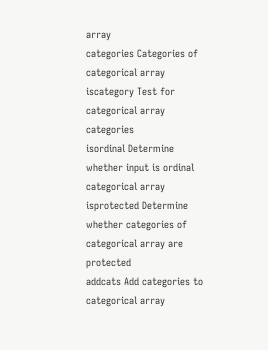array
categories Categories of categorical array
iscategory Test for categorical array categories
isordinal Determine whether input is ordinal categorical array
isprotected Determine whether categories of categorical array are protected
addcats Add categories to categorical array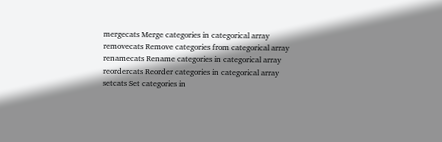mergecats Merge categories in categorical array
removecats Remove categories from categorical array
renamecats Rename categories in categorical array
reordercats Reorder categories in categorical array
setcats Set categories in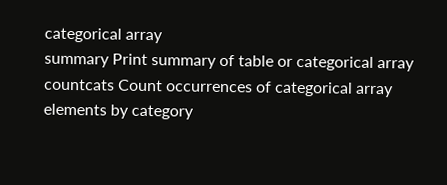categorical array
summary Print summary of table or categorical array
countcats Count occurrences of categorical array elements by category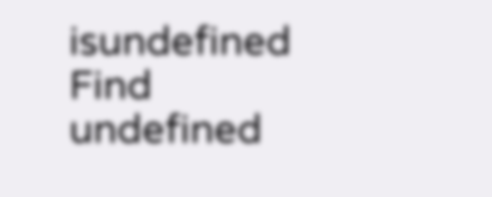isundefined Find undefined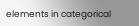elements in categorical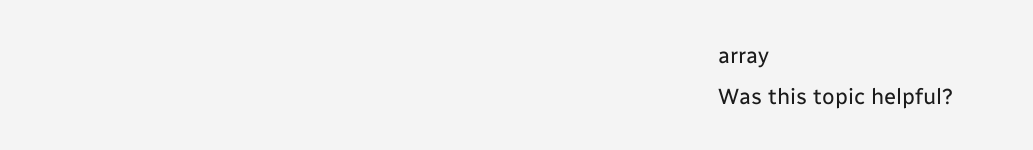array
Was this topic helpful?